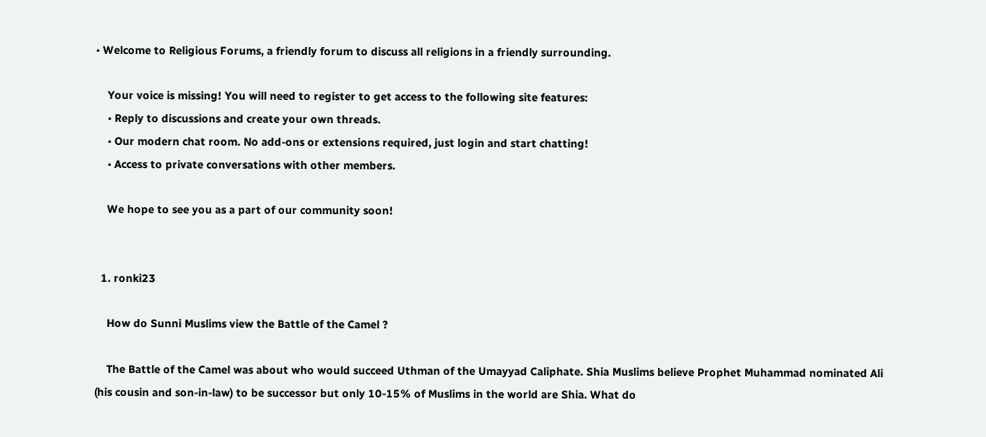• Welcome to Religious Forums, a friendly forum to discuss all religions in a friendly surrounding.

    Your voice is missing! You will need to register to get access to the following site features:
    • Reply to discussions and create your own threads.
    • Our modern chat room. No add-ons or extensions required, just login and start chatting!
    • Access to private conversations with other members.

    We hope to see you as a part of our community soon!


  1. ronki23

    How do Sunni Muslims view the Battle of the Camel ?

    The Battle of the Camel was about who would succeed Uthman of the Umayyad Caliphate. Shia Muslims believe Prophet Muhammad nominated Ali (his cousin and son-in-law) to be successor but only 10-15% of Muslims in the world are Shia. What do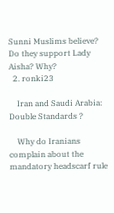Sunni Muslims believe? Do they support Lady Aisha? Why?
  2. ronki23

    Iran and Saudi Arabia: Double Standards ?

    Why do Iranians complain about the mandatory headscarf rule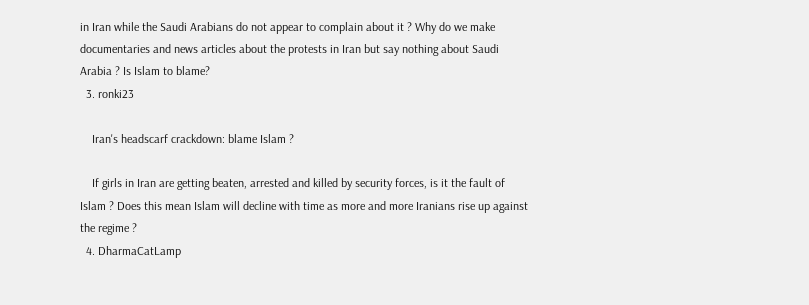in Iran while the Saudi Arabians do not appear to complain about it ? Why do we make documentaries and news articles about the protests in Iran but say nothing about Saudi Arabia ? Is Islam to blame?
  3. ronki23

    Iran's headscarf crackdown: blame Islam ?

    If girls in Iran are getting beaten, arrested and killed by security forces, is it the fault of Islam ? Does this mean Islam will decline with time as more and more Iranians rise up against the regime ?
  4. DharmaCatLamp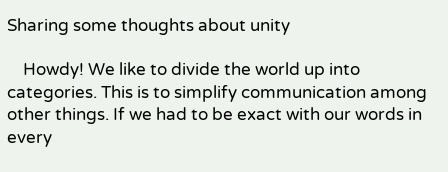Sharing some thoughts about unity

    Howdy! We like to divide the world up into categories. This is to simplify communication among other things. If we had to be exact with our words in every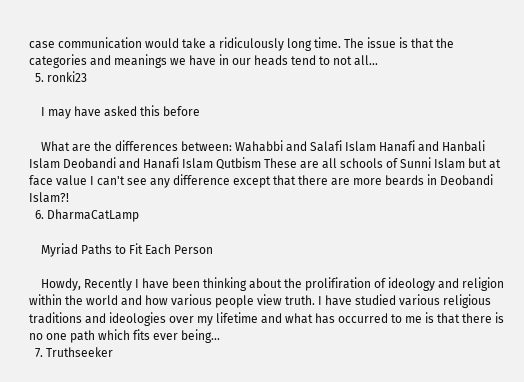case communication would take a ridiculously long time. The issue is that the categories and meanings we have in our heads tend to not all...
  5. ronki23

    I may have asked this before

    What are the differences between: Wahabbi and Salafi Islam Hanafi and Hanbali Islam Deobandi and Hanafi Islam Qutbism These are all schools of Sunni Islam but at face value I can't see any difference except that there are more beards in Deobandi Islam?!
  6. DharmaCatLamp

    Myriad Paths to Fit Each Person

    Howdy, Recently I have been thinking about the prolifiration of ideology and religion within the world and how various people view truth. I have studied various religious traditions and ideologies over my lifetime and what has occurred to me is that there is no one path which fits ever being...
  7. Truthseeker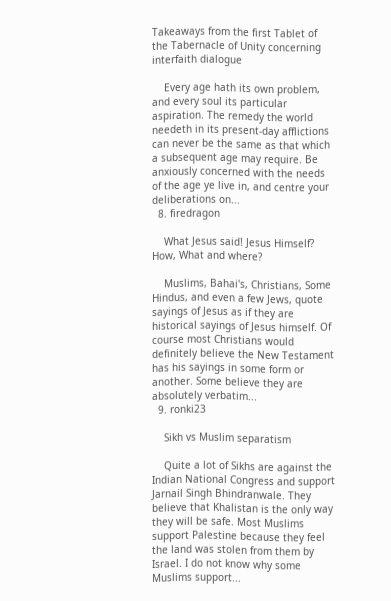Takeaways from the first Tablet of the Tabernacle of Unity concerning interfaith dialogue

    Every age hath its own problem, and every soul its particular aspiration. The remedy the world needeth in its present-day afflictions can never be the same as that which a subsequent age may require. Be anxiously concerned with the needs of the age ye live in, and centre your deliberations on...
  8. firedragon

    What Jesus said! Jesus Himself? How, What and where?

    Muslims, Bahai's, Christians, Some Hindus, and even a few Jews, quote sayings of Jesus as if they are historical sayings of Jesus himself. Of course most Christians would definitely believe the New Testament has his sayings in some form or another. Some believe they are absolutely verbatim...
  9. ronki23

    Sikh vs Muslim separatism

    Quite a lot of Sikhs are against the Indian National Congress and support Jarnail Singh Bhindranwale. They believe that Khalistan is the only way they will be safe. Most Muslims support Palestine because they feel the land was stolen from them by Israel. I do not know why some Muslims support...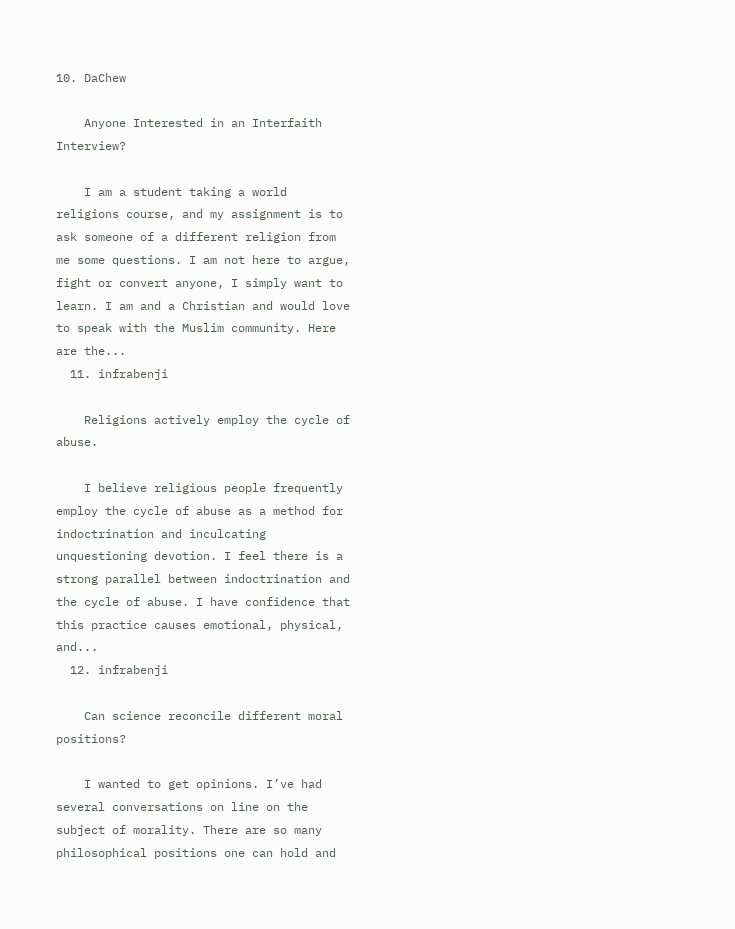10. DaChew

    Anyone Interested in an Interfaith Interview?

    I am a student taking a world religions course, and my assignment is to ask someone of a different religion from me some questions. I am not here to argue, fight or convert anyone, I simply want to learn. I am and a Christian and would love to speak with the Muslim community. Here are the...
  11. infrabenji

    Religions actively employ the cycle of abuse.

    I believe religious people frequently employ the cycle of abuse as a method for indoctrination and inculcating unquestioning devotion. I feel there is a strong parallel between indoctrination and the cycle of abuse. I have confidence that this practice causes emotional, physical, and...
  12. infrabenji

    Can science reconcile different moral positions?

    I wanted to get opinions. I’ve had several conversations on line on the subject of morality. There are so many philosophical positions one can hold and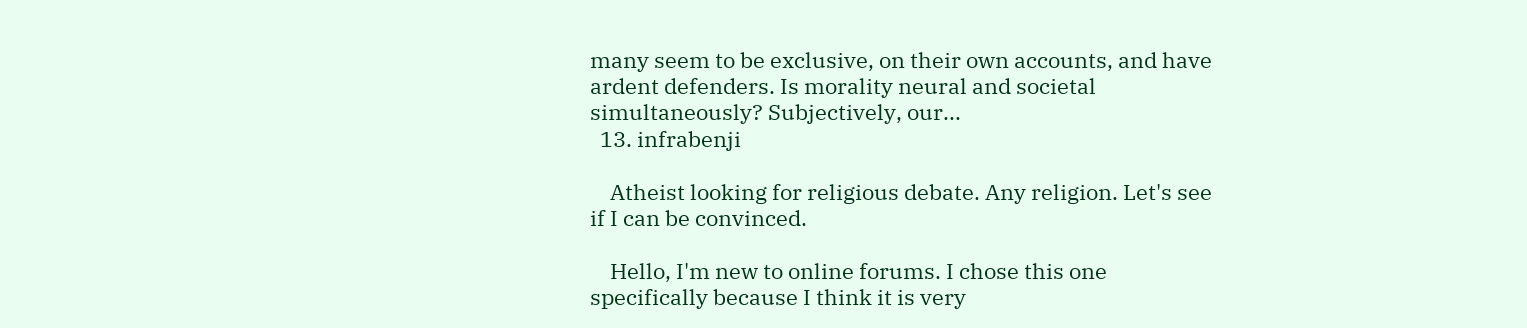many seem to be exclusive, on their own accounts, and have ardent defenders. Is morality neural and societal simultaneously? Subjectively, our...
  13. infrabenji

    Atheist looking for religious debate. Any religion. Let's see if I can be convinced.

    Hello, I'm new to online forums. I chose this one specifically because I think it is very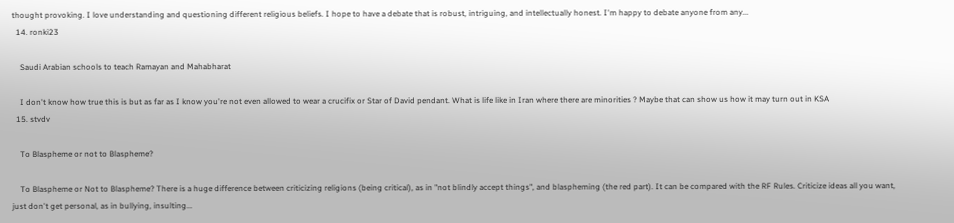thought provoking. I love understanding and questioning different religious beliefs. I hope to have a debate that is robust, intriguing, and intellectually honest. I'm happy to debate anyone from any...
  14. ronki23

    Saudi Arabian schools to teach Ramayan and Mahabharat

    I don't know how true this is but as far as I know you're not even allowed to wear a crucifix or Star of David pendant. What is life like in Iran where there are minorities ? Maybe that can show us how it may turn out in KSA
  15. stvdv

    To Blaspheme or not to Blaspheme?

    To Blaspheme or Not to Blaspheme? There is a huge difference between criticizing religions (being critical), as in "not blindly accept things", and blaspheming (the red part). It can be compared with the RF Rules. Criticize ideas all you want, just don't get personal, as in bullying, insulting...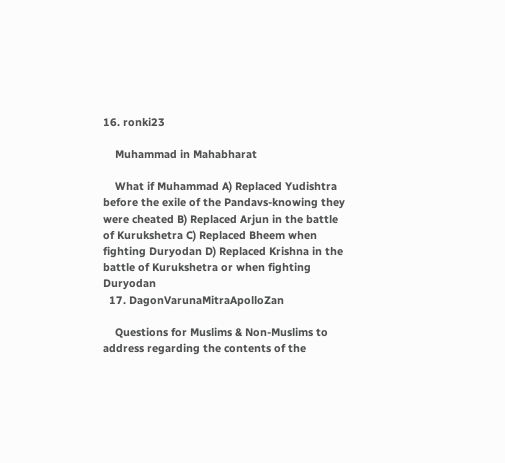16. ronki23

    Muhammad in Mahabharat

    What if Muhammad A) Replaced Yudishtra before the exile of the Pandavs-knowing they were cheated B) Replaced Arjun in the battle of Kurukshetra C) Replaced Bheem when fighting Duryodan D) Replaced Krishna in the battle of Kurukshetra or when fighting Duryodan
  17. DagonVarunaMitraApolloZan

    Questions for Muslims & Non-Muslims to address regarding the contents of the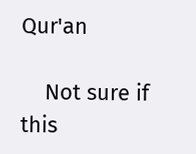Qur'an

    Not sure if this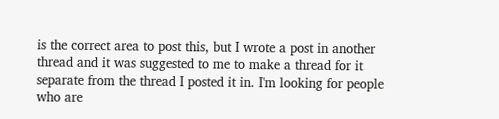is the correct area to post this, but I wrote a post in another thread and it was suggested to me to make a thread for it separate from the thread I posted it in. I'm looking for people who are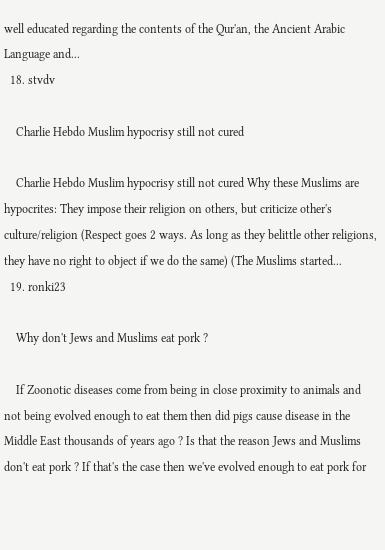well educated regarding the contents of the Qur'an, the Ancient Arabic Language and...
  18. stvdv

    Charlie Hebdo Muslim hypocrisy still not cured

    Charlie Hebdo Muslim hypocrisy still not cured Why these Muslims are hypocrites: They impose their religion on others, but criticize other's culture/religion (Respect goes 2 ways. As long as they belittle other religions, they have no right to object if we do the same) (The Muslims started...
  19. ronki23

    Why don't Jews and Muslims eat pork ?

    If Zoonotic diseases come from being in close proximity to animals and not being evolved enough to eat them then did pigs cause disease in the Middle East thousands of years ago ? Is that the reason Jews and Muslims don't eat pork ? If that's the case then we've evolved enough to eat pork for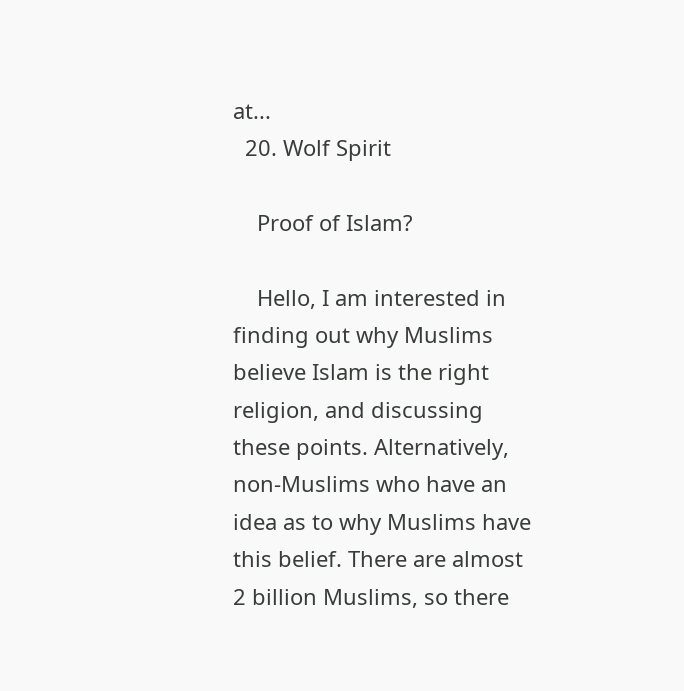at...
  20. Wolf Spirit

    Proof of Islam?

    Hello, I am interested in finding out why Muslims believe Islam is the right religion, and discussing these points. Alternatively, non-Muslims who have an idea as to why Muslims have this belief. There are almost 2 billion Muslims, so there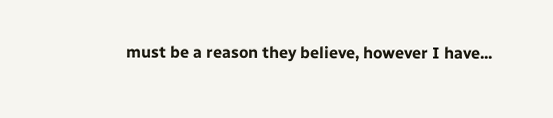must be a reason they believe, however I have...